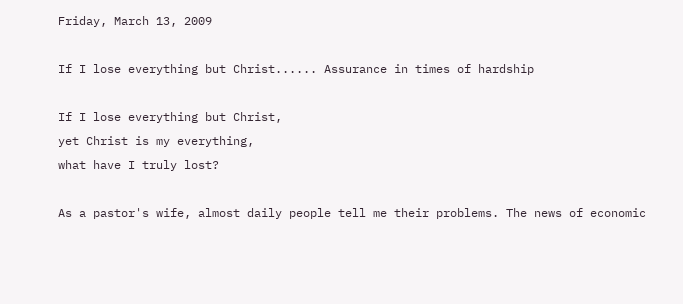Friday, March 13, 2009

If I lose everything but Christ...... Assurance in times of hardship

If I lose everything but Christ,
yet Christ is my everything,
what have I truly lost?

As a pastor's wife, almost daily people tell me their problems. The news of economic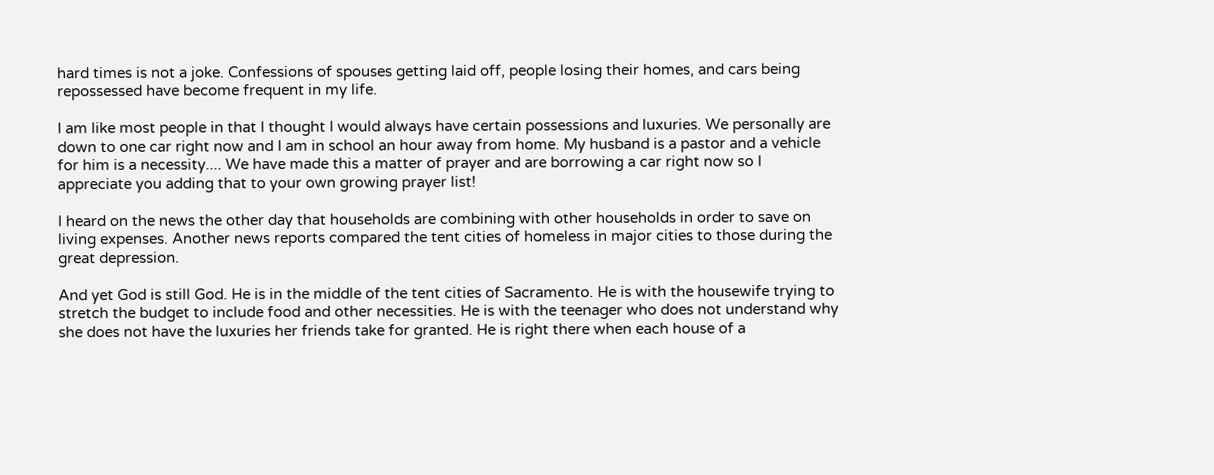hard times is not a joke. Confessions of spouses getting laid off, people losing their homes, and cars being repossessed have become frequent in my life.

I am like most people in that I thought I would always have certain possessions and luxuries. We personally are down to one car right now and I am in school an hour away from home. My husband is a pastor and a vehicle for him is a necessity.... We have made this a matter of prayer and are borrowing a car right now so I appreciate you adding that to your own growing prayer list!

I heard on the news the other day that households are combining with other households in order to save on living expenses. Another news reports compared the tent cities of homeless in major cities to those during the great depression.

And yet God is still God. He is in the middle of the tent cities of Sacramento. He is with the housewife trying to stretch the budget to include food and other necessities. He is with the teenager who does not understand why she does not have the luxuries her friends take for granted. He is right there when each house of a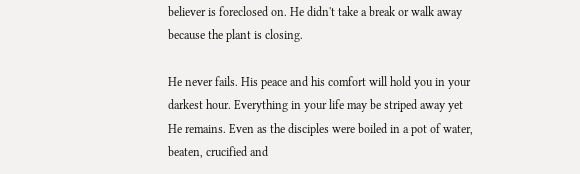believer is foreclosed on. He didn't take a break or walk away because the plant is closing.

He never fails. His peace and his comfort will hold you in your darkest hour. Everything in your life may be striped away yet He remains. Even as the disciples were boiled in a pot of water, beaten, crucified and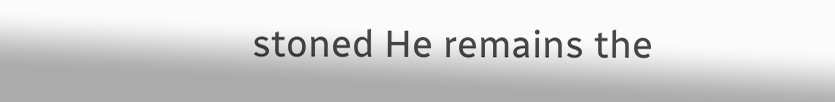stoned He remains the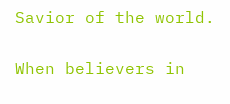Savior of the world.

When believers in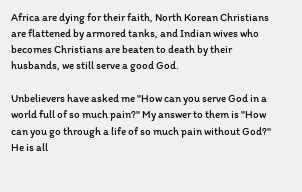Africa are dying for their faith, North Korean Christians are flattened by armored tanks, and Indian wives who becomes Christians are beaten to death by their husbands, we still serve a good God.

Unbelievers have asked me "How can you serve God in a world full of so much pain?" My answer to them is "How can you go through a life of so much pain without God?" He is all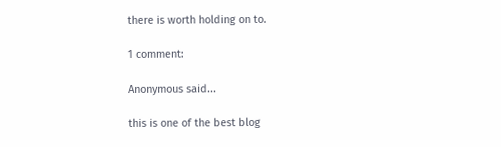there is worth holding on to.

1 comment:

Anonymous said...

this is one of the best blog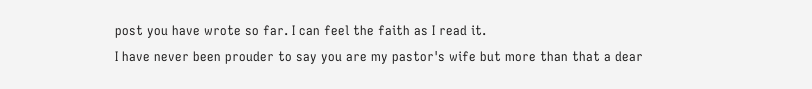post you have wrote so far. I can feel the faith as I read it.
I have never been prouder to say you are my pastor's wife but more than that a dear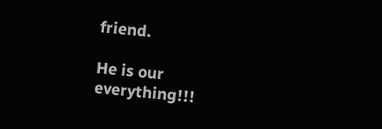friend.

He is our everything!!!